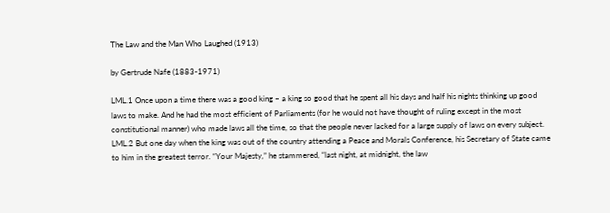The Law and the Man Who Laughed (1913)

by Gertrude Nafe (1883-1971)

LML.1 Once upon a time there was a good king – a king so good that he spent all his days and half his nights thinking up good laws to make. And he had the most efficient of Parliaments (for he would not have thought of ruling except in the most constitutional manner) who made laws all the time, so that the people never lacked for a large supply of laws on every subject.
LML.2 But one day when the king was out of the country attending a Peace and Morals Conference, his Secretary of State came to him in the greatest terror. “Your Majesty,” he stammered, “last night, at midnight, the law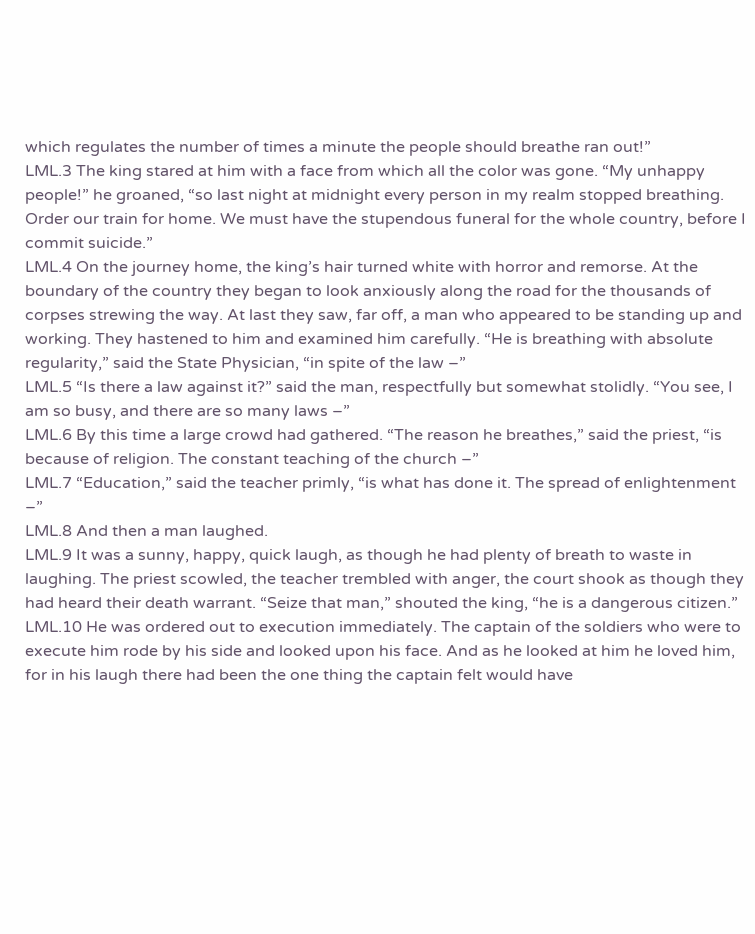which regulates the number of times a minute the people should breathe ran out!”
LML.3 The king stared at him with a face from which all the color was gone. “My unhappy people!” he groaned, “so last night at midnight every person in my realm stopped breathing. Order our train for home. We must have the stupendous funeral for the whole country, before I commit suicide.”
LML.4 On the journey home, the king’s hair turned white with horror and remorse. At the boundary of the country they began to look anxiously along the road for the thousands of corpses strewing the way. At last they saw, far off, a man who appeared to be standing up and working. They hastened to him and examined him carefully. “He is breathing with absolute regularity,” said the State Physician, “in spite of the law –”
LML.5 “Is there a law against it?” said the man, respectfully but somewhat stolidly. “You see, I am so busy, and there are so many laws –”
LML.6 By this time a large crowd had gathered. “The reason he breathes,” said the priest, “is because of religion. The constant teaching of the church –”
LML.7 “Education,” said the teacher primly, “is what has done it. The spread of enlightenment –”
LML.8 And then a man laughed.
LML.9 It was a sunny, happy, quick laugh, as though he had plenty of breath to waste in laughing. The priest scowled, the teacher trembled with anger, the court shook as though they had heard their death warrant. “Seize that man,” shouted the king, “he is a dangerous citizen.”
LML.10 He was ordered out to execution immediately. The captain of the soldiers who were to execute him rode by his side and looked upon his face. And as he looked at him he loved him, for in his laugh there had been the one thing the captain felt would have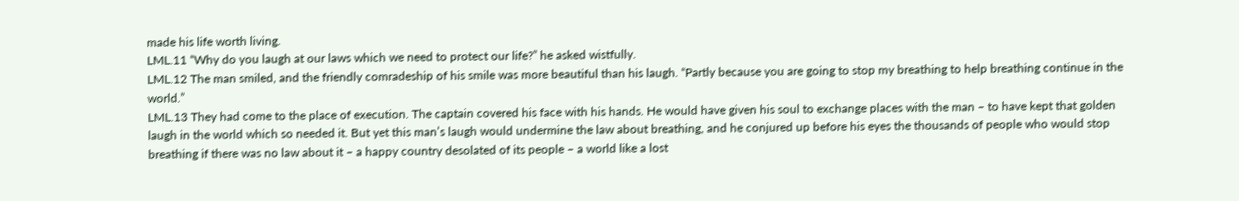made his life worth living.
LML.11 “Why do you laugh at our laws which we need to protect our life?” he asked wistfully.
LML.12 The man smiled, and the friendly comradeship of his smile was more beautiful than his laugh. “Partly because you are going to stop my breathing to help breathing continue in the world.”
LML.13 They had come to the place of execution. The captain covered his face with his hands. He would have given his soul to exchange places with the man – to have kept that golden laugh in the world which so needed it. But yet this man’s laugh would undermine the law about breathing, and he conjured up before his eyes the thousands of people who would stop breathing if there was no law about it – a happy country desolated of its people – a world like a lost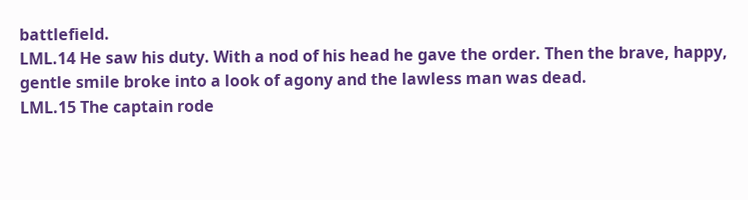battlefield.
LML.14 He saw his duty. With a nod of his head he gave the order. Then the brave, happy, gentle smile broke into a look of agony and the lawless man was dead.
LML.15 The captain rode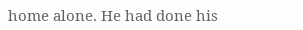home alone. He had done his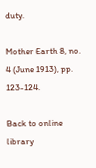duty.

Mother Earth 8, no. 4 (June 1913), pp. 123-124.

Back to online library